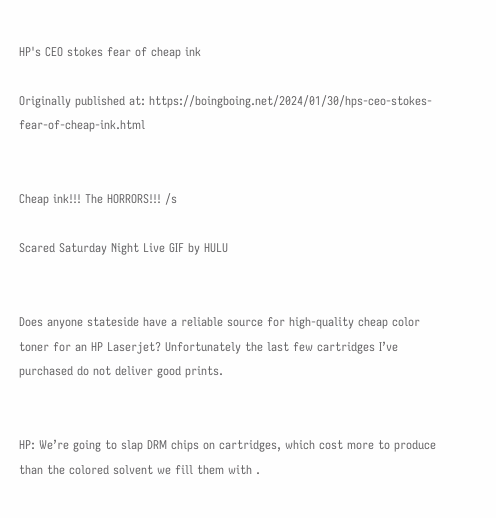HP's CEO stokes fear of cheap ink

Originally published at: https://boingboing.net/2024/01/30/hps-ceo-stokes-fear-of-cheap-ink.html


Cheap ink!!! The HORRORS!!! /s

Scared Saturday Night Live GIF by HULU


Does anyone stateside have a reliable source for high-quality cheap color toner for an HP Laserjet? Unfortunately the last few cartridges I’ve purchased do not deliver good prints.


HP: We’re going to slap DRM chips on cartridges, which cost more to produce than the colored solvent we fill them with .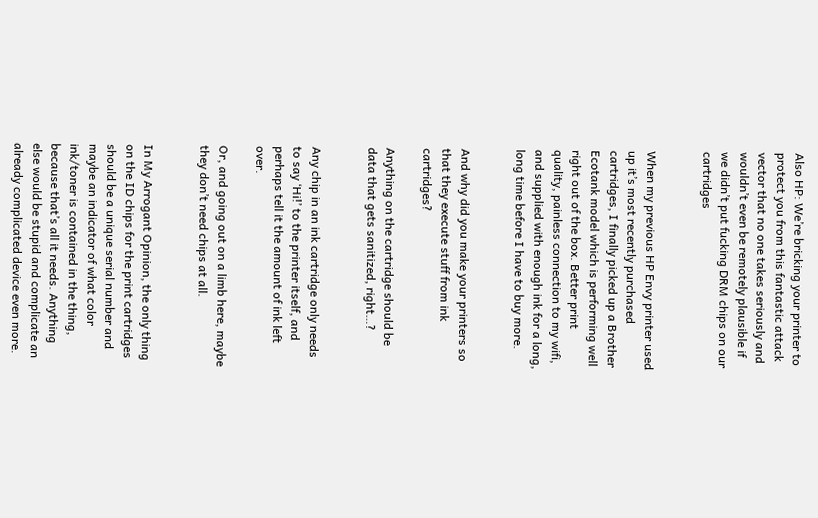Also HP: We’re bricking your printer to protect you from this fantastic attack vector that no one takes seriously and wouldn’t even be remotely plausible if we didn’t put fucking DRM chips on our cartridges


When my previous HP Envy printer used up it’s most recently purchased cartridges, I finally picked up a Brother Ecotank model which is performing well right out of the box. Better print quality, painless connection to my wifi, and supplied with enough ink for a long, long time before I have to buy more.


And why did you make your printers so that they execute stuff from ink cartridges?

Anything on the cartridge should be data that gets sanitized, right…?


Any chip in an ink cartridge only needs to say ‘Hi!’ to the printer itself, and perhaps tell it the amount of ink left over.

Or, and going out on a limb here, maybe they don’t need chips at all.


In My Arrogant Opinion, the only thing on the ID chips for the print cartridges should be a unique serial number and maybe an indicator of what color ink/toner is contained in the thing, because that’s all it needs. Anything else would be stupid and complicate an already complicated device even more.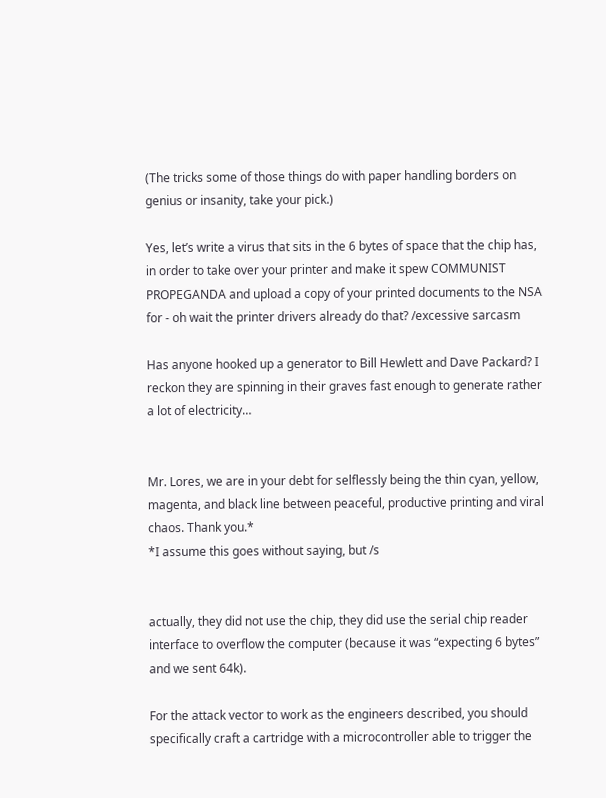(The tricks some of those things do with paper handling borders on genius or insanity, take your pick.)

Yes, let’s write a virus that sits in the 6 bytes of space that the chip has, in order to take over your printer and make it spew COMMUNIST PROPEGANDA and upload a copy of your printed documents to the NSA for - oh wait the printer drivers already do that? /excessive sarcasm

Has anyone hooked up a generator to Bill Hewlett and Dave Packard? I reckon they are spinning in their graves fast enough to generate rather a lot of electricity…


Mr. Lores, we are in your debt for selflessly being the thin cyan, yellow, magenta, and black line between peaceful, productive printing and viral chaos. Thank you.*
*I assume this goes without saying, but /s


actually, they did not use the chip, they did use the serial chip reader interface to overflow the computer (because it was “expecting 6 bytes” and we sent 64k).

For the attack vector to work as the engineers described, you should specifically craft a cartridge with a microcontroller able to trigger the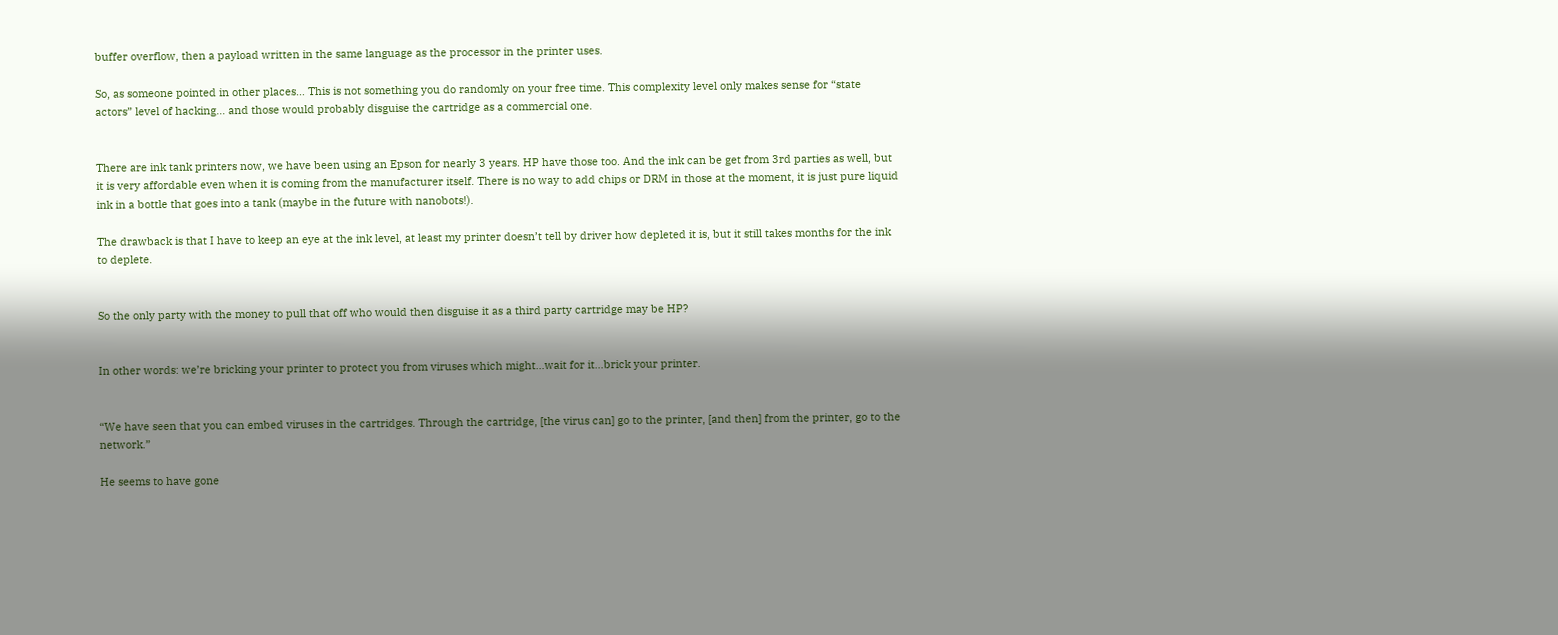buffer overflow, then a payload written in the same language as the processor in the printer uses.

So, as someone pointed in other places… This is not something you do randomly on your free time. This complexity level only makes sense for “state actors” level of hacking… and those would probably disguise the cartridge as a commercial one.


There are ink tank printers now, we have been using an Epson for nearly 3 years. HP have those too. And the ink can be get from 3rd parties as well, but it is very affordable even when it is coming from the manufacturer itself. There is no way to add chips or DRM in those at the moment, it is just pure liquid ink in a bottle that goes into a tank (maybe in the future with nanobots!).

The drawback is that I have to keep an eye at the ink level, at least my printer doesn’t tell by driver how depleted it is, but it still takes months for the ink to deplete.


So the only party with the money to pull that off who would then disguise it as a third party cartridge may be HP?


In other words: we’re bricking your printer to protect you from viruses which might…wait for it…brick your printer.


“We have seen that you can embed viruses in the cartridges. Through the cartridge, [the virus can] go to the printer, [and then] from the printer, go to the network.”

He seems to have gone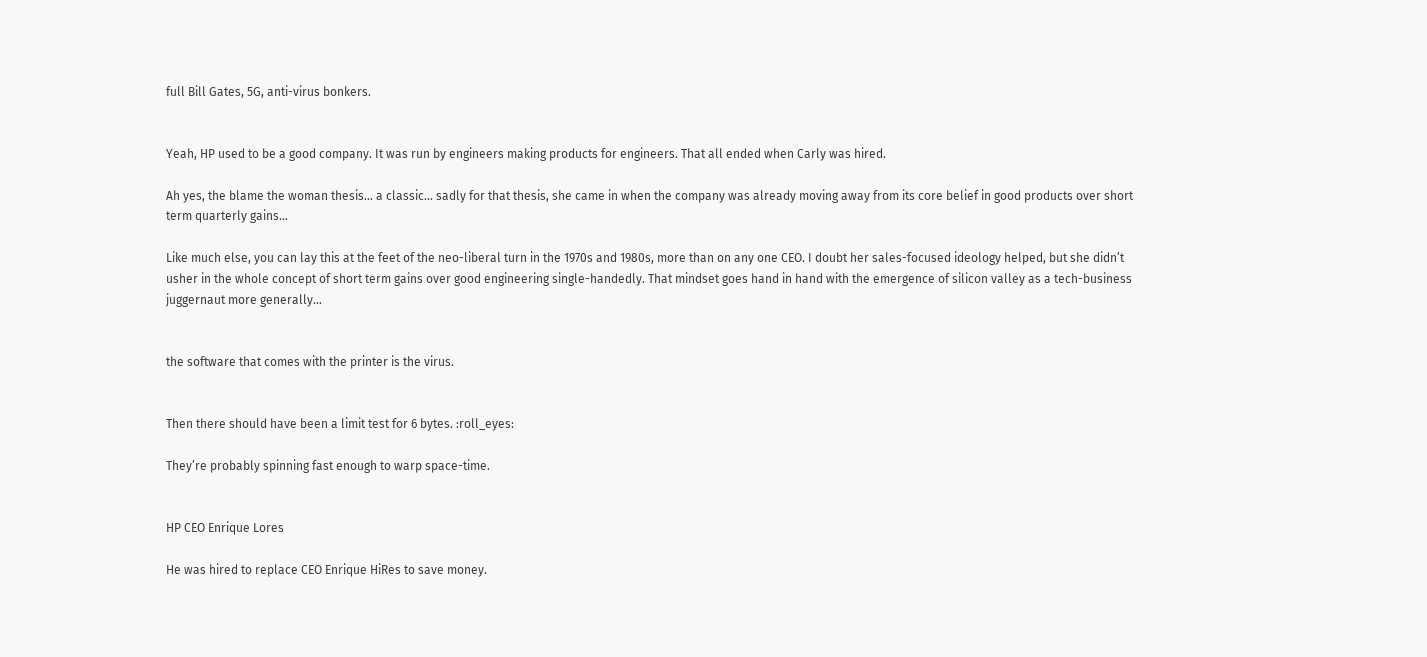full Bill Gates, 5G, anti-virus bonkers.


Yeah, HP used to be a good company. It was run by engineers making products for engineers. That all ended when Carly was hired.

Ah yes, the blame the woman thesis… a classic… sadly for that thesis, she came in when the company was already moving away from its core belief in good products over short term quarterly gains…

Like much else, you can lay this at the feet of the neo-liberal turn in the 1970s and 1980s, more than on any one CEO. I doubt her sales-focused ideology helped, but she didn’t usher in the whole concept of short term gains over good engineering single-handedly. That mindset goes hand in hand with the emergence of silicon valley as a tech-business juggernaut more generally…


the software that comes with the printer is the virus.


Then there should have been a limit test for 6 bytes. :roll_eyes:

They’re probably spinning fast enough to warp space-time.


HP CEO Enrique Lores

He was hired to replace CEO Enrique HiRes to save money.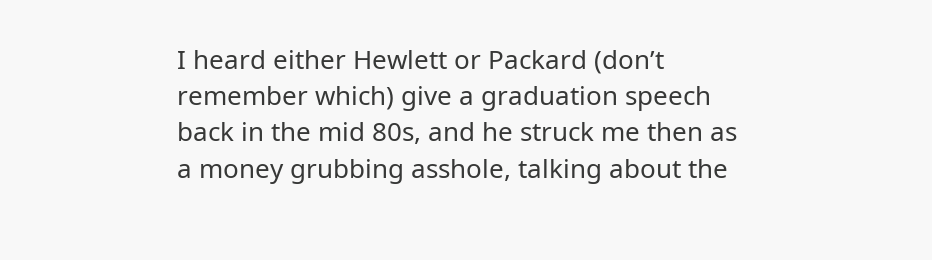I heard either Hewlett or Packard (don’t remember which) give a graduation speech back in the mid 80s, and he struck me then as a money grubbing asshole, talking about the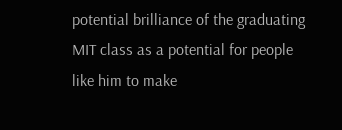potential brilliance of the graduating MIT class as a potential for people like him to make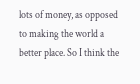lots of money, as opposed to making the world a better place. So I think the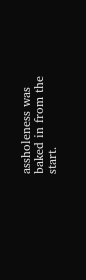assholeness was baked in from the start.